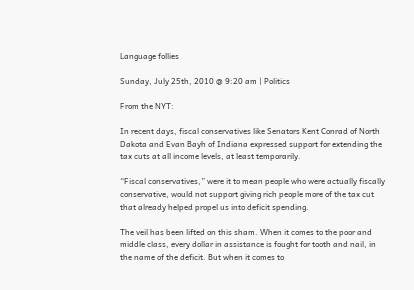Language follies

Sunday, July 25th, 2010 @ 9:20 am | Politics

From the NYT:

In recent days, fiscal conservatives like Senators Kent Conrad of North Dakota and Evan Bayh of Indiana expressed support for extending the tax cuts at all income levels, at least temporarily.

“Fiscal conservatives,” were it to mean people who were actually fiscally conservative, would not support giving rich people more of the tax cut that already helped propel us into deficit spending.

The veil has been lifted on this sham. When it comes to the poor and middle class, every dollar in assistance is fought for tooth and nail, in the name of the deficit. But when it comes to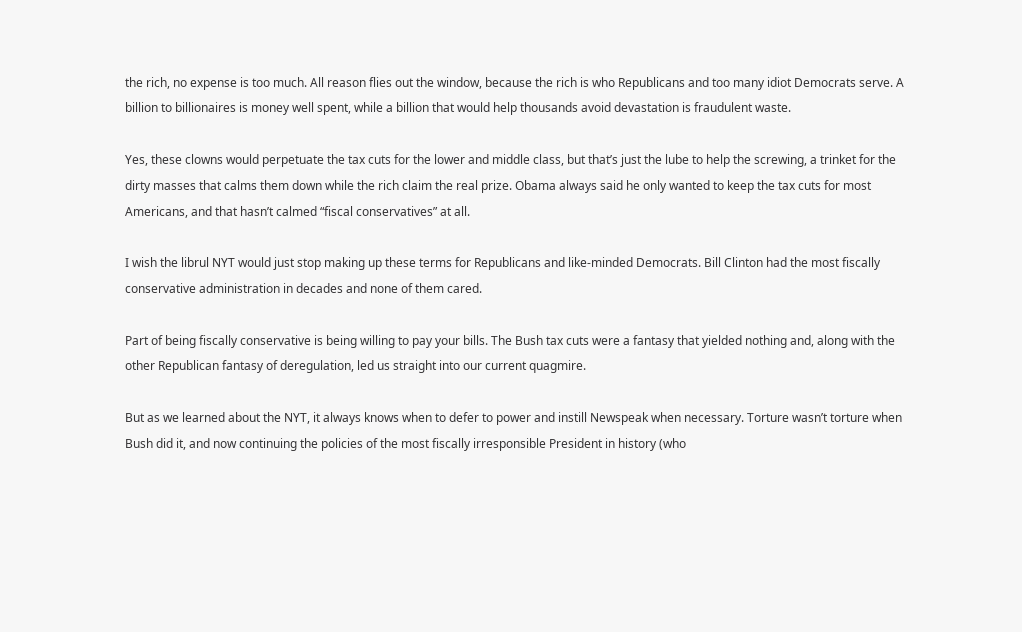the rich, no expense is too much. All reason flies out the window, because the rich is who Republicans and too many idiot Democrats serve. A billion to billionaires is money well spent, while a billion that would help thousands avoid devastation is fraudulent waste.

Yes, these clowns would perpetuate the tax cuts for the lower and middle class, but that’s just the lube to help the screwing, a trinket for the dirty masses that calms them down while the rich claim the real prize. Obama always said he only wanted to keep the tax cuts for most Americans, and that hasn’t calmed “fiscal conservatives” at all.

I wish the librul NYT would just stop making up these terms for Republicans and like-minded Democrats. Bill Clinton had the most fiscally conservative administration in decades and none of them cared.

Part of being fiscally conservative is being willing to pay your bills. The Bush tax cuts were a fantasy that yielded nothing and, along with the other Republican fantasy of deregulation, led us straight into our current quagmire.

But as we learned about the NYT, it always knows when to defer to power and instill Newspeak when necessary. Torture wasn’t torture when Bush did it, and now continuing the policies of the most fiscally irresponsible President in history (who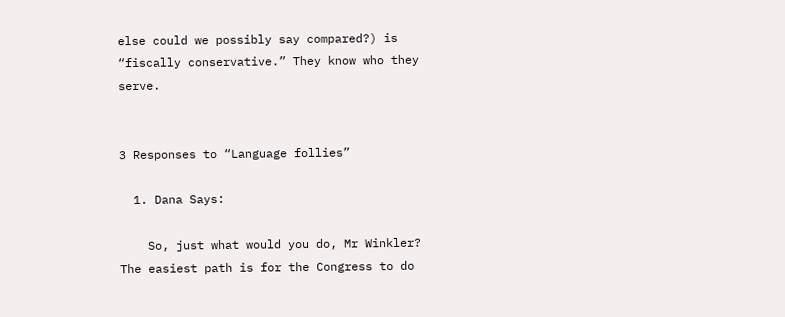else could we possibly say compared?) is “fiscally conservative.” They know who they serve.


3 Responses to “Language follies”

  1. Dana Says:

    So, just what would you do, Mr Winkler? The easiest path is for the Congress to do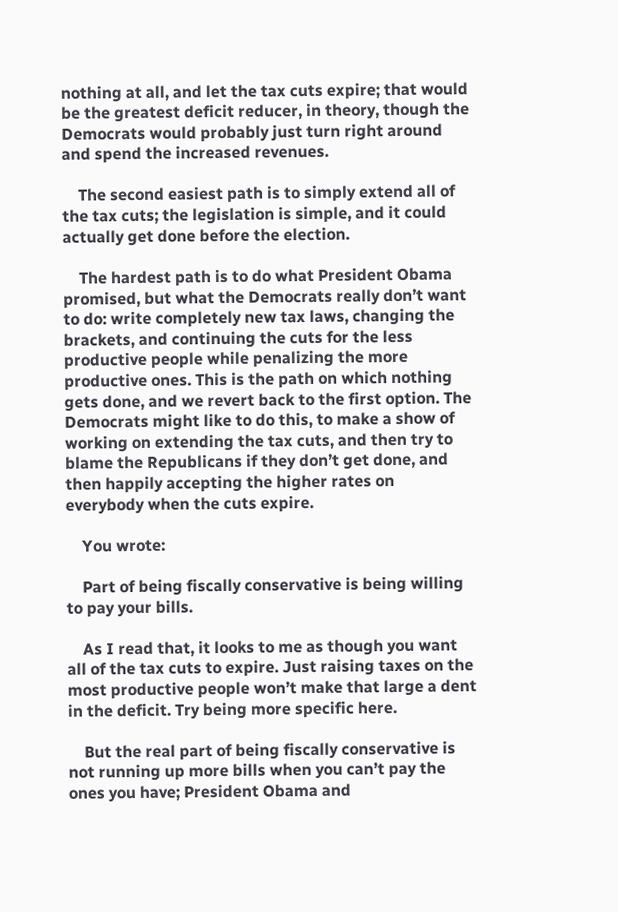nothing at all, and let the tax cuts expire; that would be the greatest deficit reducer, in theory, though the Democrats would probably just turn right around and spend the increased revenues.

    The second easiest path is to simply extend all of the tax cuts; the legislation is simple, and it could actually get done before the election.

    The hardest path is to do what President Obama promised, but what the Democrats really don’t want to do: write completely new tax laws, changing the brackets, and continuing the cuts for the less productive people while penalizing the more productive ones. This is the path on which nothing gets done, and we revert back to the first option. The Democrats might like to do this, to make a show of working on extending the tax cuts, and then try to blame the Republicans if they don’t get done, and then happily accepting the higher rates on everybody when the cuts expire.

    You wrote:

    Part of being fiscally conservative is being willing to pay your bills.

    As I read that, it looks to me as though you want all of the tax cuts to expire. Just raising taxes on the most productive people won’t make that large a dent in the deficit. Try being more specific here.

    But the real part of being fiscally conservative is not running up more bills when you can’t pay the ones you have; President Obama and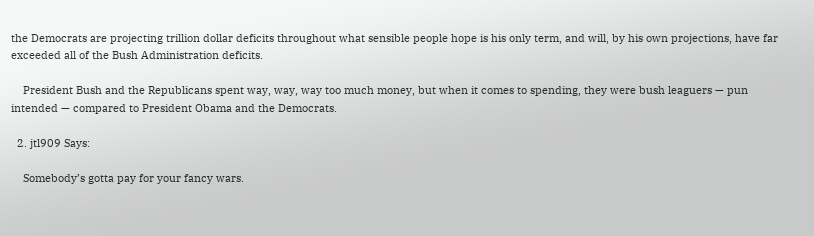the Democrats are projecting trillion dollar deficits throughout what sensible people hope is his only term, and will, by his own projections, have far exceeded all of the Bush Administration deficits.

    President Bush and the Republicans spent way, way, way too much money, but when it comes to spending, they were bush leaguers — pun intended — compared to President Obama and the Democrats.

  2. jtl909 Says:

    Somebody’s gotta pay for your fancy wars.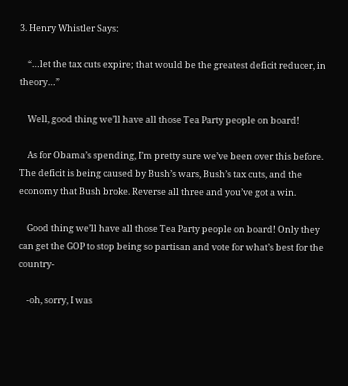3. Henry Whistler Says:

    “…let the tax cuts expire; that would be the greatest deficit reducer, in theory…”

    Well, good thing we’ll have all those Tea Party people on board!

    As for Obama’s spending, I’m pretty sure we’ve been over this before. The deficit is being caused by Bush’s wars, Bush’s tax cuts, and the economy that Bush broke. Reverse all three and you’ve got a win.

    Good thing we’ll have all those Tea Party people on board! Only they can get the GOP to stop being so partisan and vote for what’s best for the country-

    -oh, sorry, I was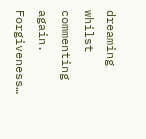dreaming whilst commenting again. Forgiveness…